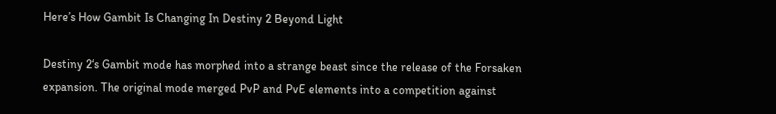Here’s How Gambit Is Changing In Destiny 2 Beyond Light

Destiny 2‘s Gambit mode has morphed into a strange beast since the release of the Forsaken expansion. The original mode merged PvP and PvE elements into a competition against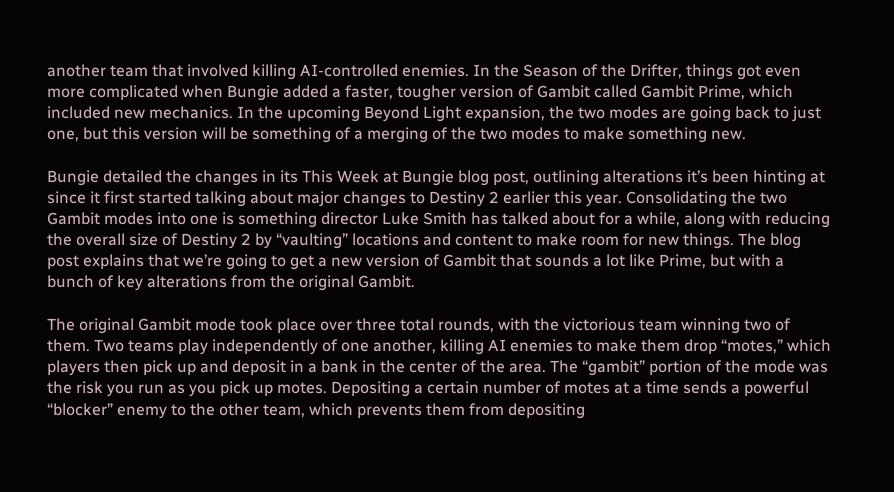another team that involved killing AI-controlled enemies. In the Season of the Drifter, things got even more complicated when Bungie added a faster, tougher version of Gambit called Gambit Prime, which included new mechanics. In the upcoming Beyond Light expansion, the two modes are going back to just one, but this version will be something of a merging of the two modes to make something new.

Bungie detailed the changes in its This Week at Bungie blog post, outlining alterations it’s been hinting at since it first started talking about major changes to Destiny 2 earlier this year. Consolidating the two Gambit modes into one is something director Luke Smith has talked about for a while, along with reducing the overall size of Destiny 2 by “vaulting” locations and content to make room for new things. The blog post explains that we’re going to get a new version of Gambit that sounds a lot like Prime, but with a bunch of key alterations from the original Gambit.

The original Gambit mode took place over three total rounds, with the victorious team winning two of them. Two teams play independently of one another, killing AI enemies to make them drop “motes,” which players then pick up and deposit in a bank in the center of the area. The “gambit” portion of the mode was the risk you run as you pick up motes. Depositing a certain number of motes at a time sends a powerful “blocker” enemy to the other team, which prevents them from depositing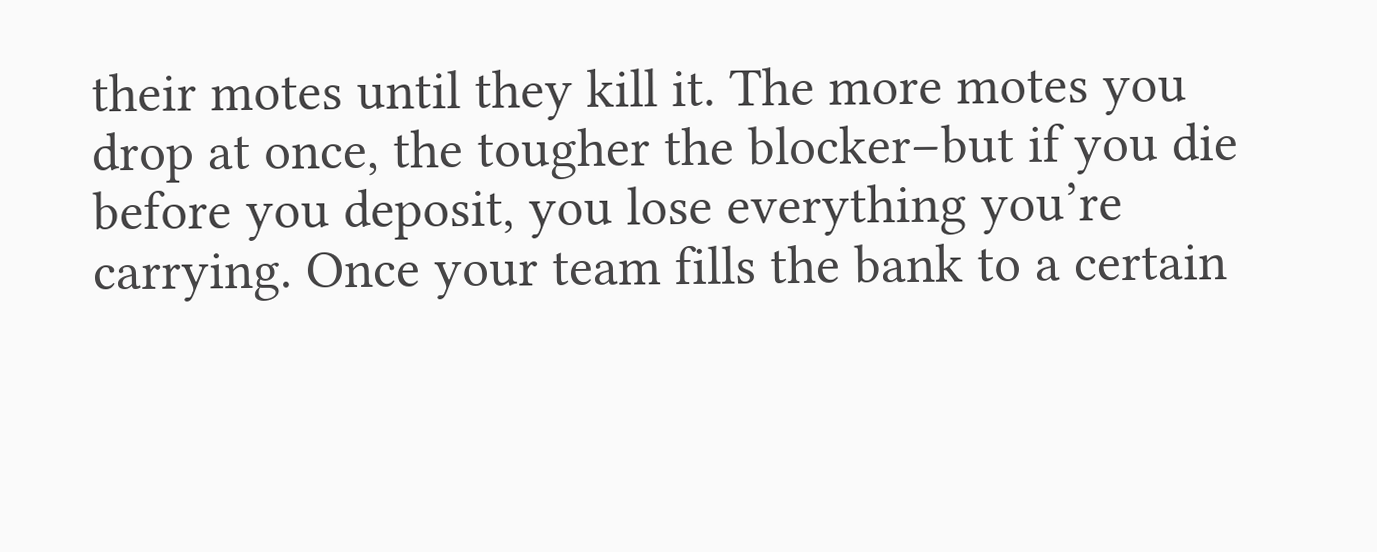their motes until they kill it. The more motes you drop at once, the tougher the blocker–but if you die before you deposit, you lose everything you’re carrying. Once your team fills the bank to a certain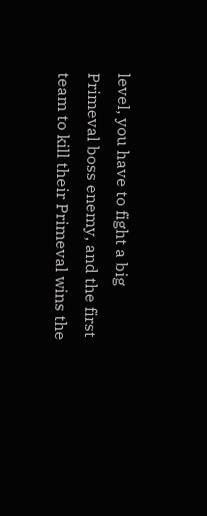level, you have to fight a big Primeval boss enemy, and the first team to kill their Primeval wins the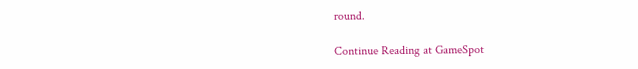round.

Continue Reading at GameSpot